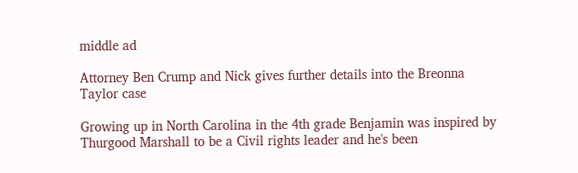middle ad

Attorney Ben Crump and Nick gives further details into the Breonna Taylor case

Growing up in North Carolina in the 4th grade Benjamin was inspired by Thurgood Marshall to be a Civil rights leader and he's been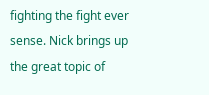fighting the fight ever sense. Nick brings up the great topic of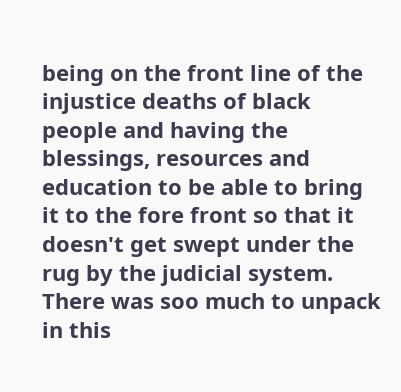being on the front line of the injustice deaths of black people and having the blessings, resources and education to be able to bring it to the fore front so that it doesn't get swept under the rug by the judicial system. There was soo much to unpack in this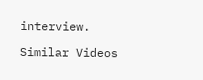interview.

Similar Videos